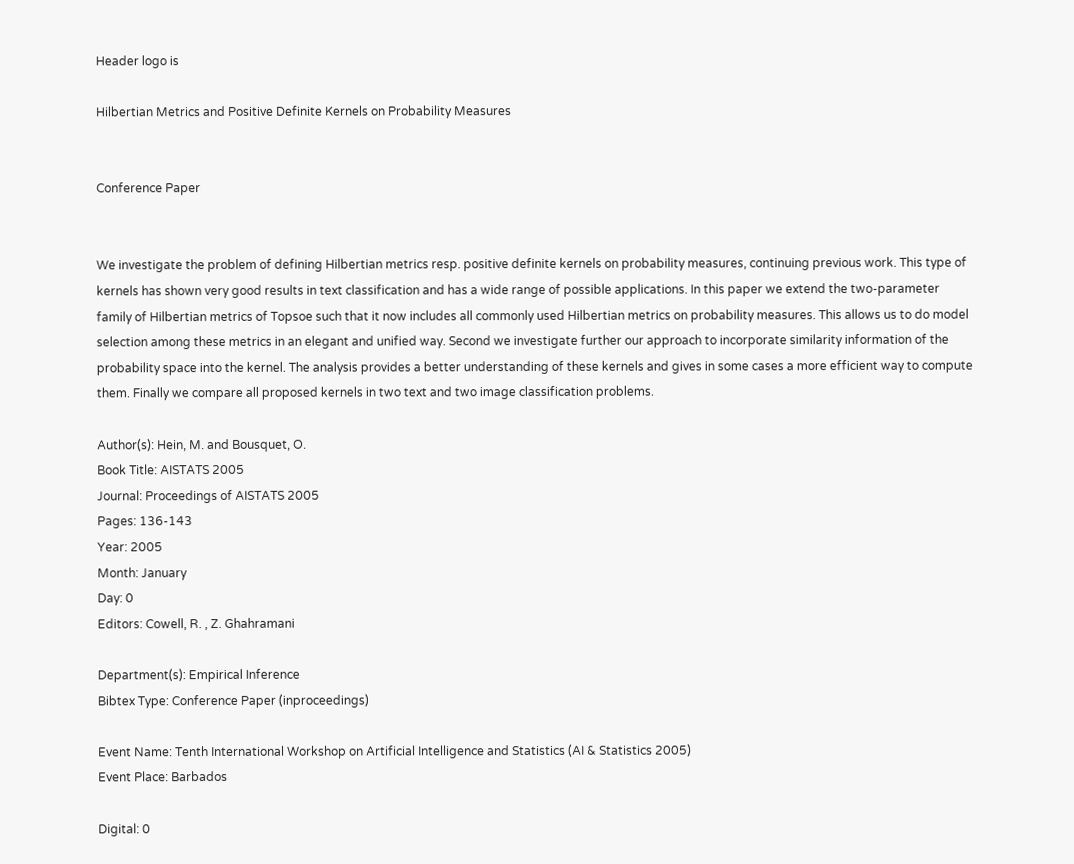Header logo is

Hilbertian Metrics and Positive Definite Kernels on Probability Measures


Conference Paper


We investigate the problem of defining Hilbertian metrics resp. positive definite kernels on probability measures, continuing previous work. This type of kernels has shown very good results in text classification and has a wide range of possible applications. In this paper we extend the two-parameter family of Hilbertian metrics of Topsoe such that it now includes all commonly used Hilbertian metrics on probability measures. This allows us to do model selection among these metrics in an elegant and unified way. Second we investigate further our approach to incorporate similarity information of the probability space into the kernel. The analysis provides a better understanding of these kernels and gives in some cases a more efficient way to compute them. Finally we compare all proposed kernels in two text and two image classification problems.

Author(s): Hein, M. and Bousquet, O.
Book Title: AISTATS 2005
Journal: Proceedings of AISTATS 2005
Pages: 136-143
Year: 2005
Month: January
Day: 0
Editors: Cowell, R. , Z. Ghahramani

Department(s): Empirical Inference
Bibtex Type: Conference Paper (inproceedings)

Event Name: Tenth International Workshop on Artificial Intelligence and Statistics (AI & Statistics 2005)
Event Place: Barbados

Digital: 0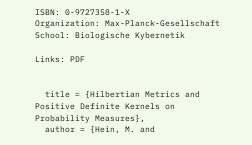ISBN: 0-9727358-1-X
Organization: Max-Planck-Gesellschaft
School: Biologische Kybernetik

Links: PDF


  title = {Hilbertian Metrics and Positive Definite Kernels on Probability Measures},
  author = {Hein, M. and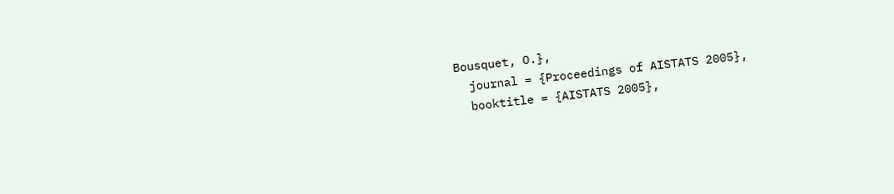Bousquet, O.},
  journal = {Proceedings of AISTATS 2005},
  booktitle = {AISTATS 2005},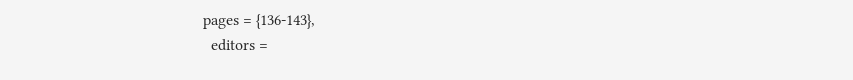pages = {136-143},
  editors =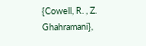{Cowell, R. , Z. Ghahramani},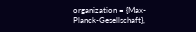organization = {Max-Planck-Gesellschaft},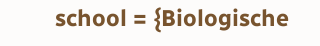school = {Biologische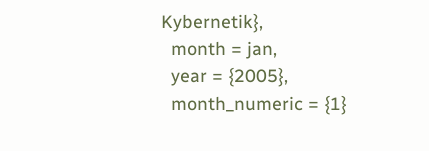Kybernetik},
  month = jan,
  year = {2005},
  month_numeric = {1}